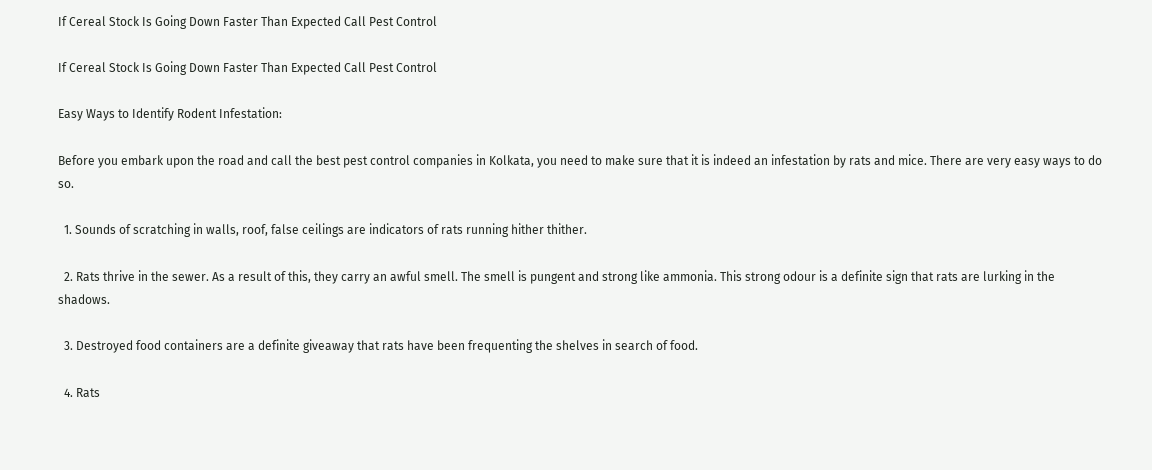If Cereal Stock Is Going Down Faster Than Expected Call Pest Control

If Cereal Stock Is Going Down Faster Than Expected Call Pest Control

Easy Ways to Identify Rodent Infestation:

Before you embark upon the road and call the best pest control companies in Kolkata, you need to make sure that it is indeed an infestation by rats and mice. There are very easy ways to do so.

  1. Sounds of scratching in walls, roof, false ceilings are indicators of rats running hither thither.

  2. Rats thrive in the sewer. As a result of this, they carry an awful smell. The smell is pungent and strong like ammonia. This strong odour is a definite sign that rats are lurking in the shadows.

  3. Destroyed food containers are a definite giveaway that rats have been frequenting the shelves in search of food.

  4. Rats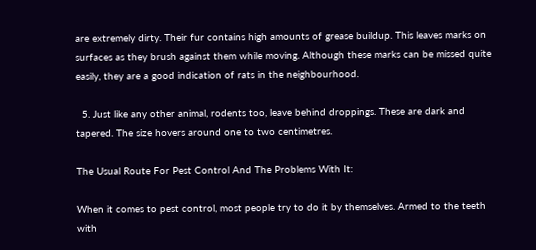are extremely dirty. Their fur contains high amounts of grease buildup. This leaves marks on surfaces as they brush against them while moving. Although these marks can be missed quite easily, they are a good indication of rats in the neighbourhood.

  5. Just like any other animal, rodents too, leave behind droppings. These are dark and tapered. The size hovers around one to two centimetres.

The Usual Route For Pest Control And The Problems With It:

When it comes to pest control, most people try to do it by themselves. Armed to the teeth with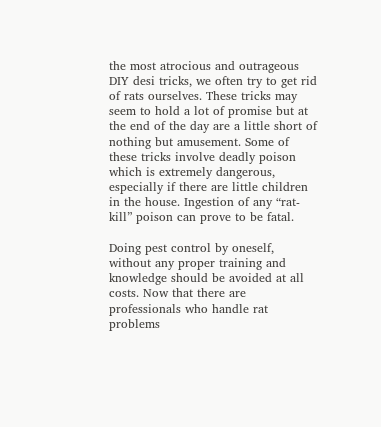the most atrocious and outrageous DIY desi tricks, we often try to get rid of rats ourselves. These tricks may seem to hold a lot of promise but at the end of the day are a little short of nothing but amusement. Some of these tricks involve deadly poison which is extremely dangerous, especially if there are little children in the house. Ingestion of any “rat-kill” poison can prove to be fatal.

Doing pest control by oneself, without any proper training and knowledge should be avoided at all costs. Now that there are professionals who handle rat problems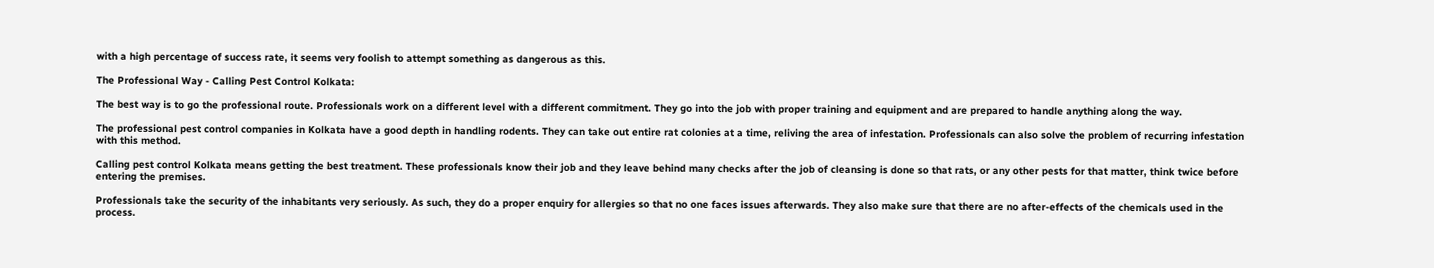with a high percentage of success rate, it seems very foolish to attempt something as dangerous as this.

The Professional Way - Calling Pest Control Kolkata:

The best way is to go the professional route. Professionals work on a different level with a different commitment. They go into the job with proper training and equipment and are prepared to handle anything along the way.

The professional pest control companies in Kolkata have a good depth in handling rodents. They can take out entire rat colonies at a time, reliving the area of infestation. Professionals can also solve the problem of recurring infestation with this method.

Calling pest control Kolkata means getting the best treatment. These professionals know their job and they leave behind many checks after the job of cleansing is done so that rats, or any other pests for that matter, think twice before entering the premises.

Professionals take the security of the inhabitants very seriously. As such, they do a proper enquiry for allergies so that no one faces issues afterwards. They also make sure that there are no after-effects of the chemicals used in the process.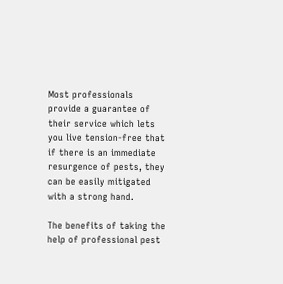Most professionals provide a guarantee of their service which lets you live tension-free that if there is an immediate resurgence of pests, they can be easily mitigated with a strong hand.

The benefits of taking the help of professional pest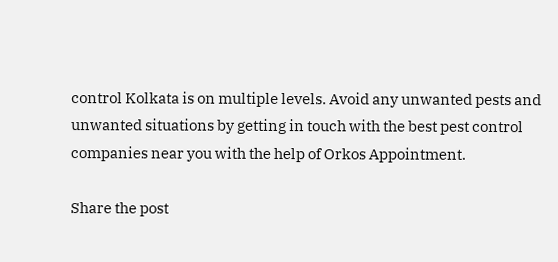control Kolkata is on multiple levels. Avoid any unwanted pests and unwanted situations by getting in touch with the best pest control companies near you with the help of Orkos Appointment.

Share the post